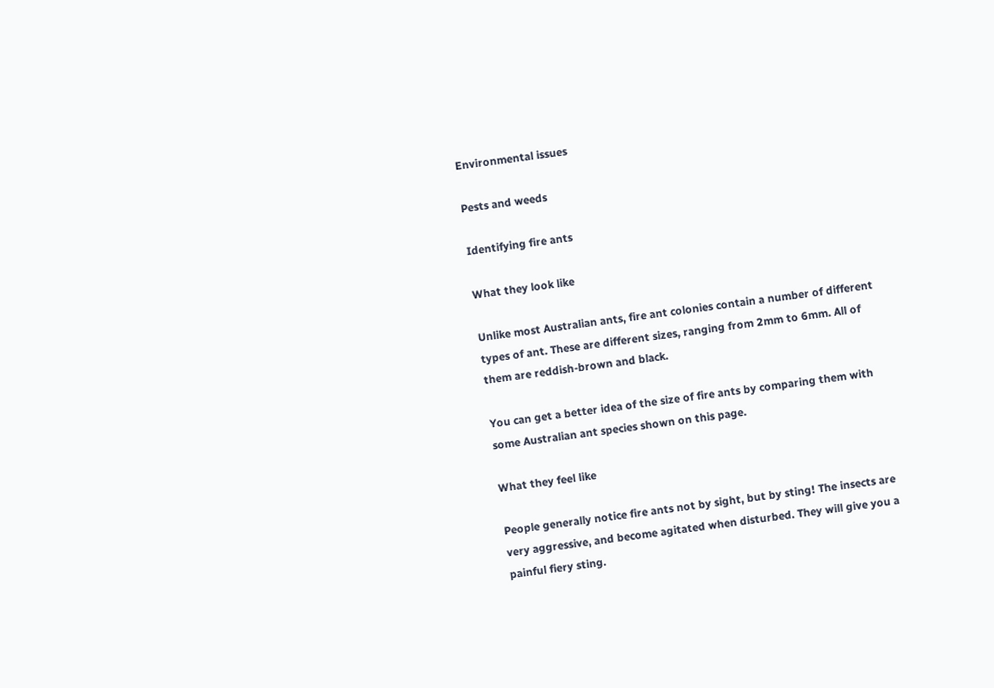Environmental issues

Pests and weeds

Identifying fire ants

What they look like

Unlike most Australian ants, fire ant colonies contain a number of different types of ant. These are different sizes, ranging from 2mm to 6mm. All of them are reddish-brown and black.

You can get a better idea of the size of fire ants by comparing them with some Australian ant species shown on this page.

What they feel like

People generally notice fire ants not by sight, but by sting! The insects are very aggressive, and become agitated when disturbed. They will give you a painful fiery sting.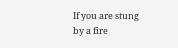If you are stung by a fire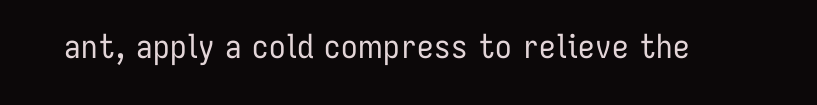ant, apply a cold compress to relieve the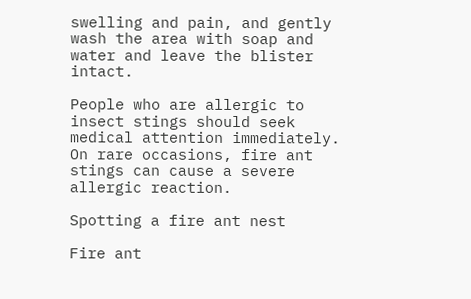swelling and pain, and gently wash the area with soap and water and leave the blister intact.

People who are allergic to insect stings should seek medical attention immediately. On rare occasions, fire ant stings can cause a severe allergic reaction.

Spotting a fire ant nest

Fire ant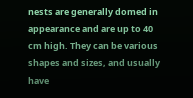nests are generally domed in appearance and are up to 40 cm high. They can be various shapes and sizes, and usually have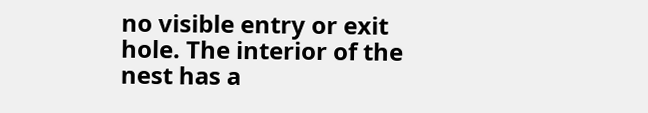no visible entry or exit hole. The interior of the nest has a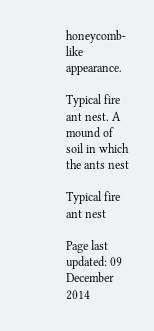honeycomb-like appearance.

Typical fire ant nest. A mound of soil in which the ants nest

Typical fire ant nest

Page last updated: 09 December 2014